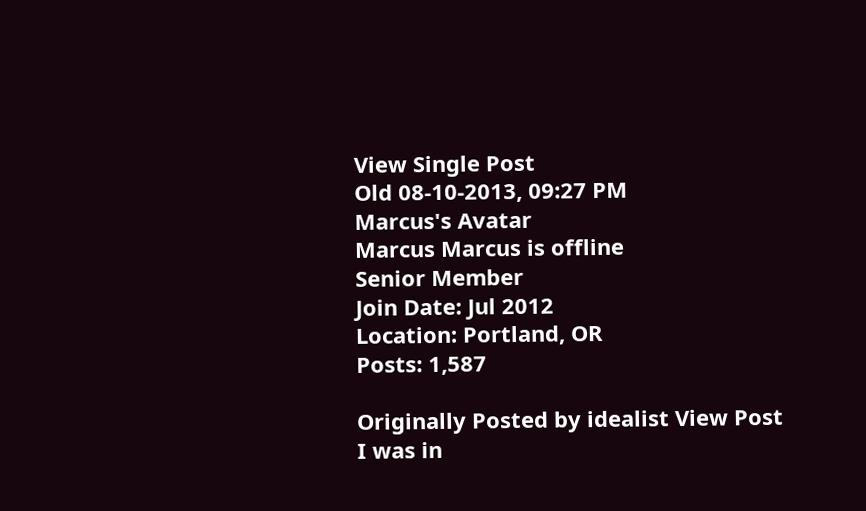View Single Post
Old 08-10-2013, 09:27 PM
Marcus's Avatar
Marcus Marcus is offline
Senior Member
Join Date: Jul 2012
Location: Portland, OR
Posts: 1,587

Originally Posted by idealist View Post
I was in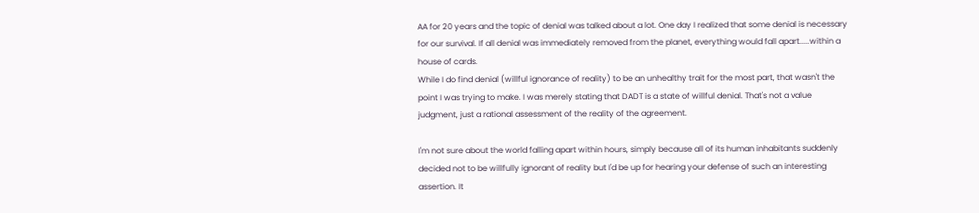AA for 20 years and the topic of denial was talked about a lot. One day I realized that some denial is necessary for our survival. If all denial was immediately removed from the planet, everything would fall apart.....within a house of cards.
While I do find denial (willful ignorance of reality) to be an unhealthy trait for the most part, that wasn't the point I was trying to make. I was merely stating that DADT is a state of willful denial. That's not a value judgment, just a rational assessment of the reality of the agreement.

I'm not sure about the world falling apart within hours, simply because all of its human inhabitants suddenly decided not to be willfully ignorant of reality but I'd be up for hearing your defense of such an interesting assertion. It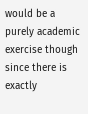would be a purely academic exercise though since there is exactly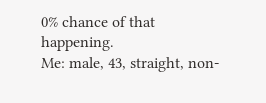0% chance of that happening.
Me: male, 43, straight, non-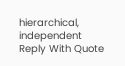hierarchical, independent
Reply With Quote